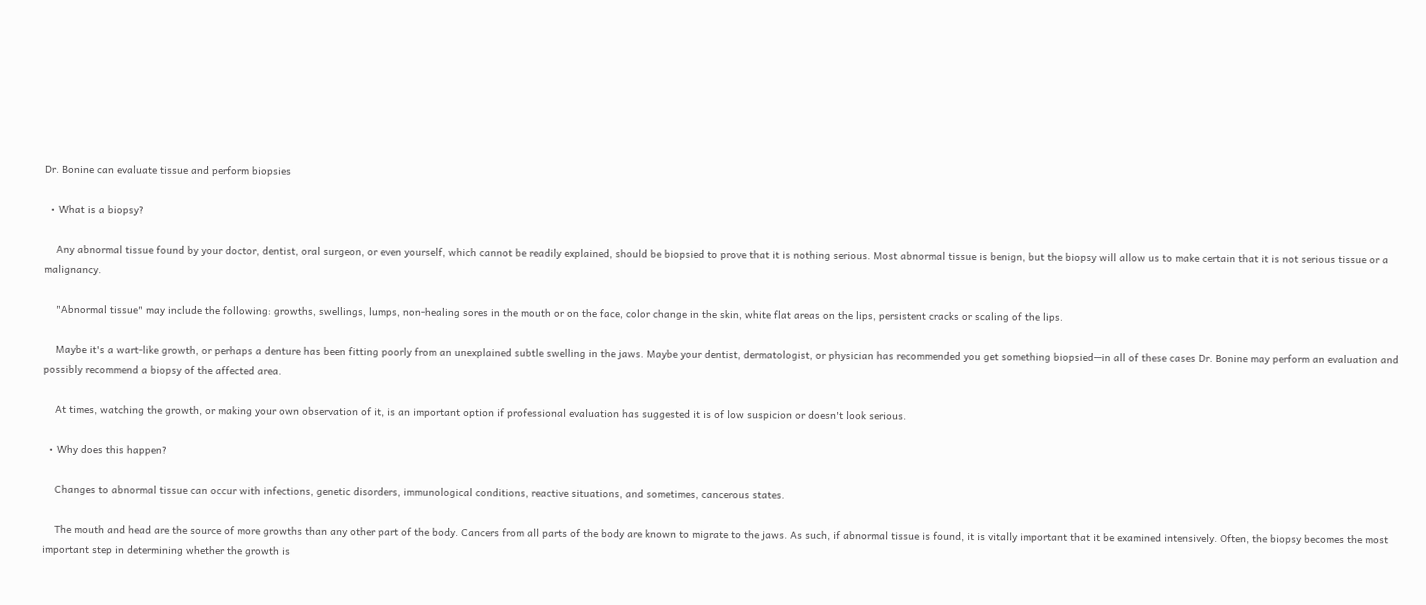Dr. Bonine can evaluate tissue and perform biopsies

  • What is a biopsy?

    Any abnormal tissue found by your doctor, dentist, oral surgeon, or even yourself, which cannot be readily explained, should be biopsied to prove that it is nothing serious. Most abnormal tissue is benign, but the biopsy will allow us to make certain that it is not serious tissue or a malignancy.

    "Abnormal tissue" may include the following: growths, swellings, lumps, non-healing sores in the mouth or on the face, color change in the skin, white flat areas on the lips, persistent cracks or scaling of the lips.

    Maybe it's a wart-like growth, or perhaps a denture has been fitting poorly from an unexplained subtle swelling in the jaws. Maybe your dentist, dermatologist, or physician has recommended you get something biopsied—in all of these cases Dr. Bonine may perform an evaluation and possibly recommend a biopsy of the affected area.

    At times, watching the growth, or making your own observation of it, is an important option if professional evaluation has suggested it is of low suspicion or doesn't look serious.

  • Why does this happen?

    Changes to abnormal tissue can occur with infections, genetic disorders, immunological conditions, reactive situations, and sometimes, cancerous states.

    The mouth and head are the source of more growths than any other part of the body. Cancers from all parts of the body are known to migrate to the jaws. As such, if abnormal tissue is found, it is vitally important that it be examined intensively. Often, the biopsy becomes the most important step in determining whether the growth is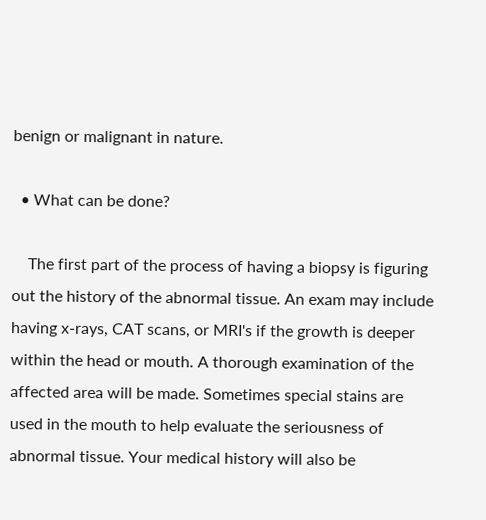benign or malignant in nature.

  • What can be done?

    The first part of the process of having a biopsy is figuring out the history of the abnormal tissue. An exam may include having x-rays, CAT scans, or MRI's if the growth is deeper within the head or mouth. A thorough examination of the affected area will be made. Sometimes special stains are used in the mouth to help evaluate the seriousness of abnormal tissue. Your medical history will also be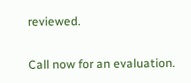reviewed.

Call now for an evaluation.